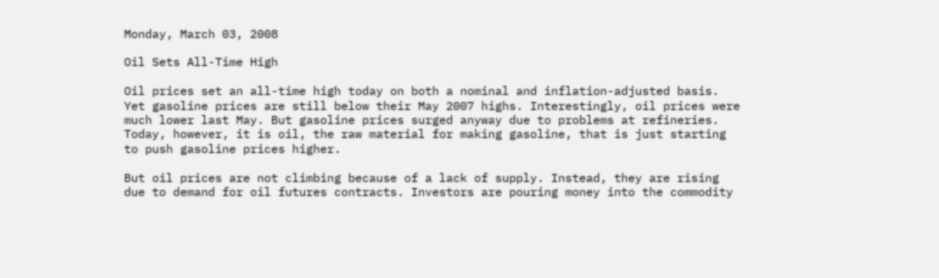Monday, March 03, 2008

Oil Sets All-Time High

Oil prices set an all-time high today on both a nominal and inflation-adjusted basis. Yet gasoline prices are still below their May 2007 highs. Interestingly, oil prices were much lower last May. But gasoline prices surged anyway due to problems at refineries. Today, however, it is oil, the raw material for making gasoline, that is just starting to push gasoline prices higher.

But oil prices are not climbing because of a lack of supply. Instead, they are rising due to demand for oil futures contracts. Investors are pouring money into the commodity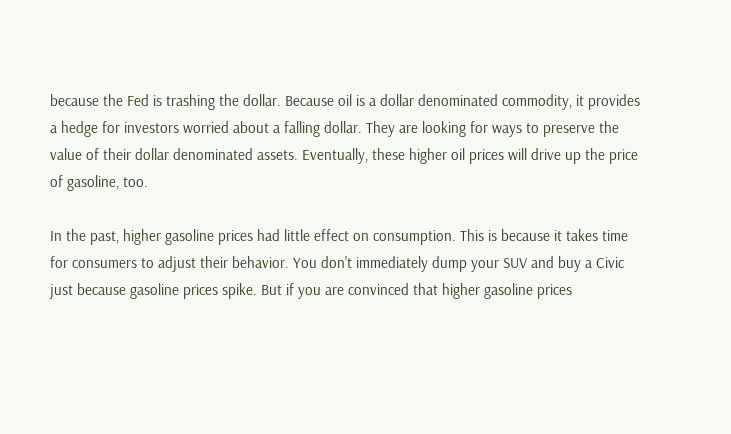because the Fed is trashing the dollar. Because oil is a dollar denominated commodity, it provides a hedge for investors worried about a falling dollar. They are looking for ways to preserve the value of their dollar denominated assets. Eventually, these higher oil prices will drive up the price of gasoline, too.

In the past, higher gasoline prices had little effect on consumption. This is because it takes time for consumers to adjust their behavior. You don't immediately dump your SUV and buy a Civic just because gasoline prices spike. But if you are convinced that higher gasoline prices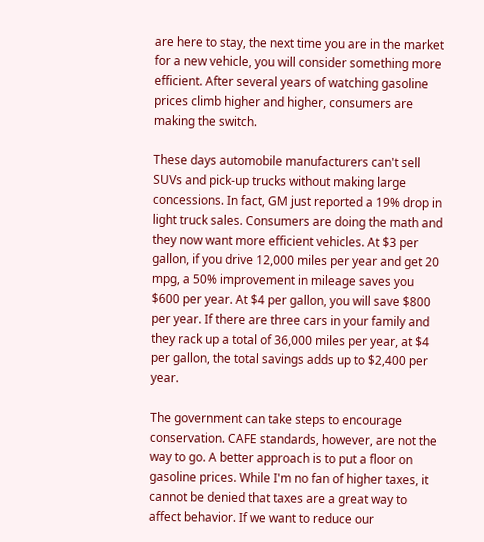are here to stay, the next time you are in the market for a new vehicle, you will consider something more efficient. After several years of watching gasoline prices climb higher and higher, consumers are making the switch.

These days automobile manufacturers can't sell SUVs and pick-up trucks without making large concessions. In fact, GM just reported a 19% drop in light truck sales. Consumers are doing the math and they now want more efficient vehicles. At $3 per gallon, if you drive 12,000 miles per year and get 20 mpg, a 50% improvement in mileage saves you $600 per year. At $4 per gallon, you will save $800 per year. If there are three cars in your family and they rack up a total of 36,000 miles per year, at $4 per gallon, the total savings adds up to $2,400 per year.

The government can take steps to encourage conservation. CAFE standards, however, are not the way to go. A better approach is to put a floor on gasoline prices. While I'm no fan of higher taxes, it cannot be denied that taxes are a great way to affect behavior. If we want to reduce our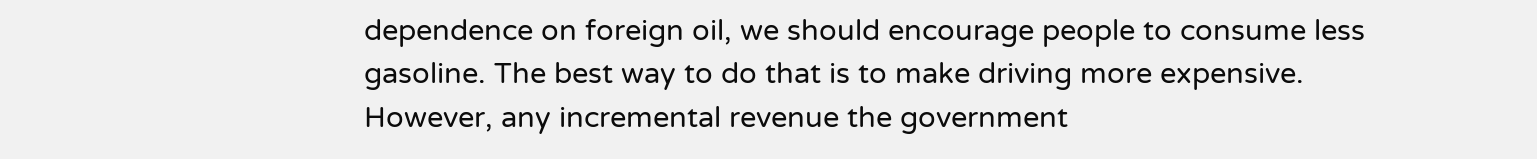dependence on foreign oil, we should encourage people to consume less gasoline. The best way to do that is to make driving more expensive. However, any incremental revenue the government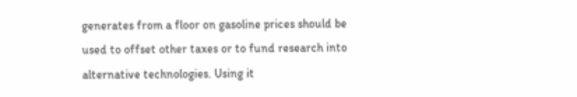generates from a floor on gasoline prices should be used to offset other taxes or to fund research into alternative technologies. Using it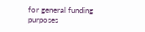for general funding purposes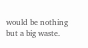would be nothing but a big waste.